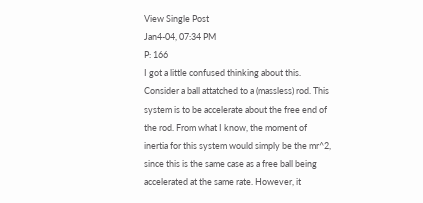View Single Post
Jan4-04, 07:34 PM
P: 166
I got a little confused thinking about this. Consider a ball attatched to a (massless) rod. This system is to be accelerate about the free end of the rod. From what I know, the moment of inertia for this system would simply be the mr^2, since this is the same case as a free ball being accelerated at the same rate. However, it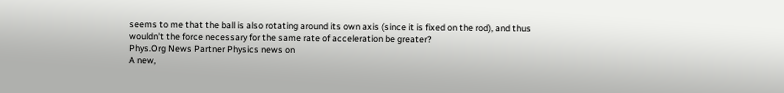seems to me that the ball is also rotating around its own axis (since it is fixed on the rod), and thus wouldn't the force necessary for the same rate of acceleration be greater?
Phys.Org News Partner Physics news on
A new,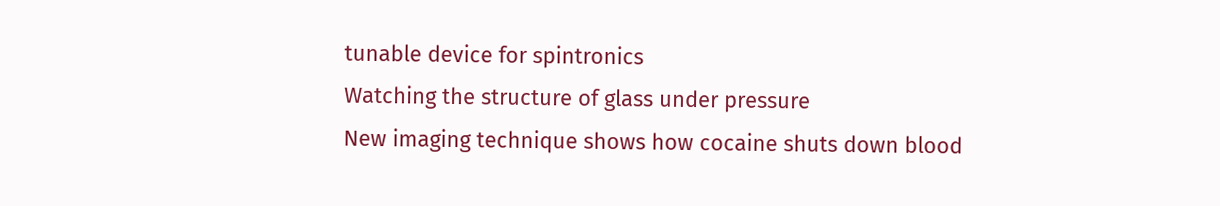tunable device for spintronics
Watching the structure of glass under pressure
New imaging technique shows how cocaine shuts down blood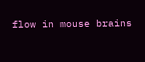flow in mouse brains